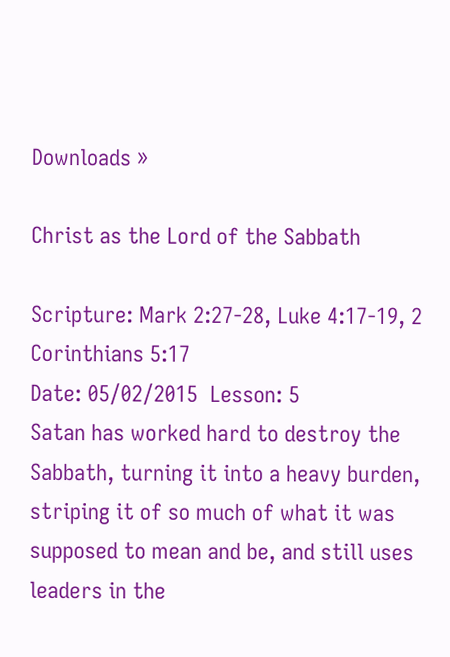Downloads »

Christ as the Lord of the Sabbath

Scripture: Mark 2:27-28, Luke 4:17-19, 2 Corinthians 5:17
Date: 05/02/2015  Lesson: 5
Satan has worked hard to destroy the Sabbath, turning it into a heavy burden, striping it of so much of what it was supposed to mean and be, and still uses leaders in the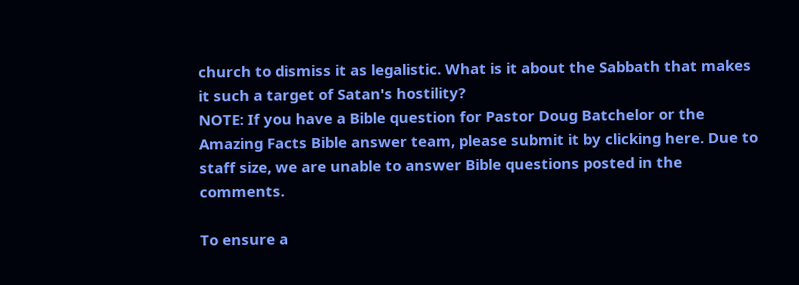church to dismiss it as legalistic. What is it about the Sabbath that makes it such a target of Satan's hostility?
NOTE: If you have a Bible question for Pastor Doug Batchelor or the Amazing Facts Bible answer team, please submit it by clicking here. Due to staff size, we are unable to answer Bible questions posted in the comments.

To ensure a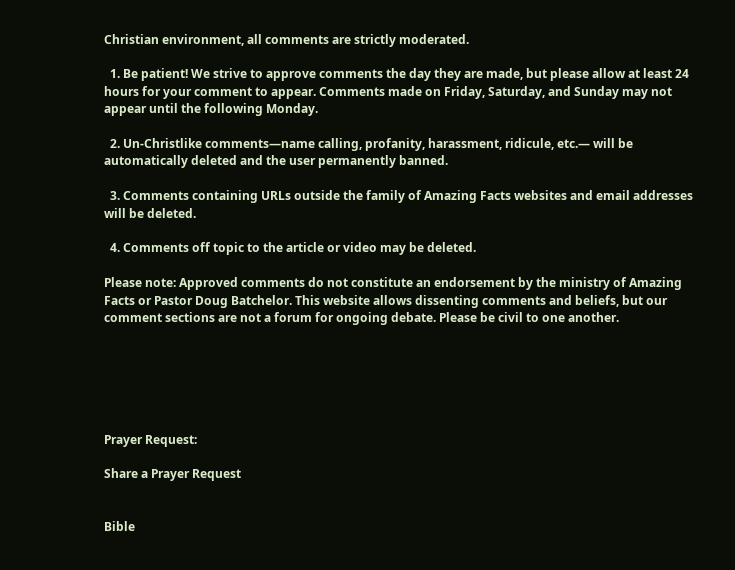Christian environment, all comments are strictly moderated.

  1. Be patient! We strive to approve comments the day they are made, but please allow at least 24 hours for your comment to appear. Comments made on Friday, Saturday, and Sunday may not appear until the following Monday.

  2. Un-Christlike comments—name calling, profanity, harassment, ridicule, etc.— will be automatically deleted and the user permanently banned.

  3. Comments containing URLs outside the family of Amazing Facts websites and email addresses will be deleted.

  4. Comments off topic to the article or video may be deleted.

Please note: Approved comments do not constitute an endorsement by the ministry of Amazing Facts or Pastor Doug Batchelor. This website allows dissenting comments and beliefs, but our comment sections are not a forum for ongoing debate. Please be civil to one another.






Prayer Request:

Share a Prayer Request


Bible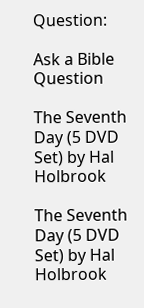Question:

Ask a Bible Question

The Seventh Day (5 DVD Set) by Hal Holbrook

The Seventh Day (5 DVD Set) by Hal Holbrook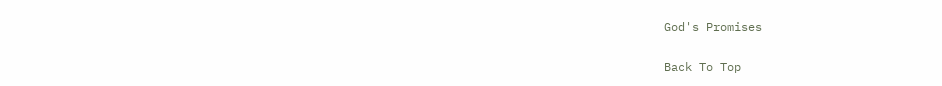God's Promises

Back To Top